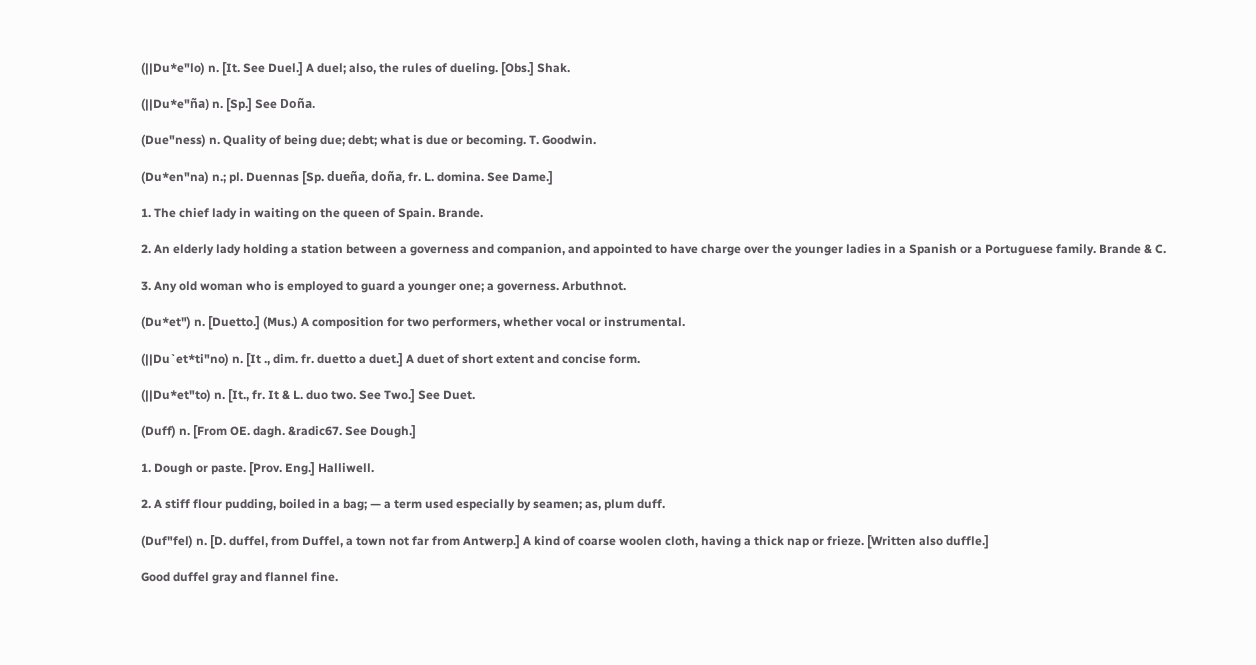(||Du*e"lo) n. [It. See Duel.] A duel; also, the rules of dueling. [Obs.] Shak.

(||Du*e"ña) n. [Sp.] See Doña.

(Due"ness) n. Quality of being due; debt; what is due or becoming. T. Goodwin.

(Du*en"na) n.; pl. Duennas [Sp. dueña, doña, fr. L. domina. See Dame.]

1. The chief lady in waiting on the queen of Spain. Brande.

2. An elderly lady holding a station between a governess and companion, and appointed to have charge over the younger ladies in a Spanish or a Portuguese family. Brande & C.

3. Any old woman who is employed to guard a younger one; a governess. Arbuthnot.

(Du*et") n. [Duetto.] (Mus.) A composition for two performers, whether vocal or instrumental.

(||Du`et*ti"no) n. [It ., dim. fr. duetto a duet.] A duet of short extent and concise form.

(||Du*et"to) n. [It., fr. It & L. duo two. See Two.] See Duet.

(Duff) n. [From OE. dagh. &radic67. See Dough.]

1. Dough or paste. [Prov. Eng.] Halliwell.

2. A stiff flour pudding, boiled in a bag; — a term used especially by seamen; as, plum duff.

(Duf"fel) n. [D. duffel, from Duffel, a town not far from Antwerp.] A kind of coarse woolen cloth, having a thick nap or frieze. [Written also duffle.]

Good duffel gray and flannel fine.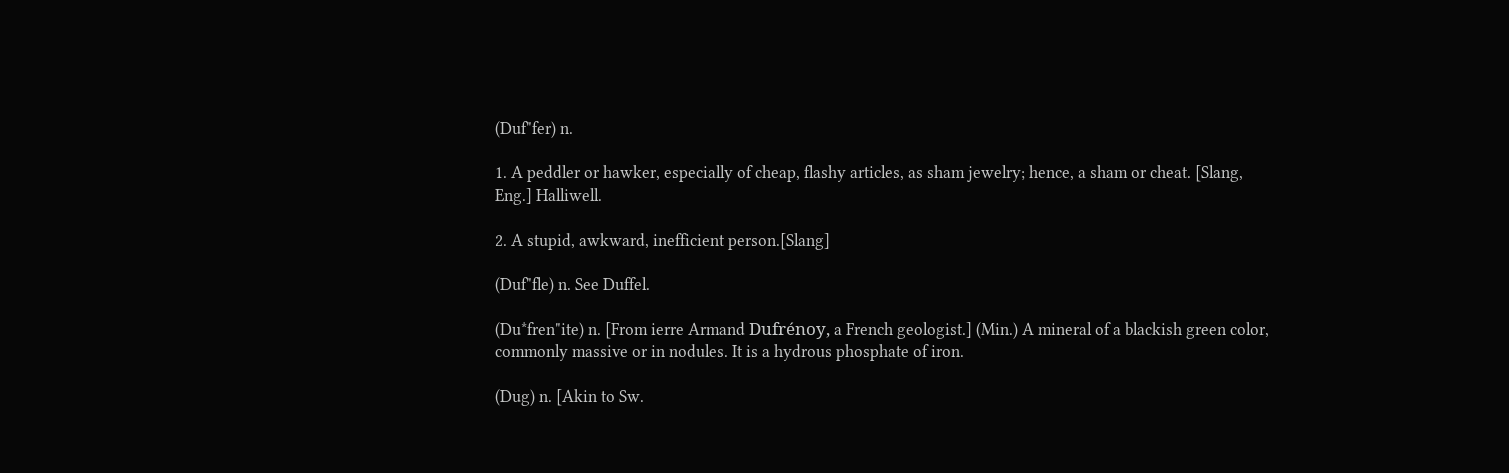(Duf"fer) n.

1. A peddler or hawker, especially of cheap, flashy articles, as sham jewelry; hence, a sham or cheat. [Slang, Eng.] Halliwell.

2. A stupid, awkward, inefficient person.[Slang]

(Duf"fle) n. See Duffel.

(Du*fren"ite) n. [From ierre Armand Dufrénoy, a French geologist.] (Min.) A mineral of a blackish green color, commonly massive or in nodules. It is a hydrous phosphate of iron.

(Dug) n. [Akin to Sw.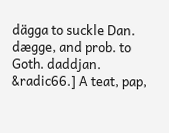dägga to suckle Dan. dægge, and prob. to Goth. daddjan. &radic66.] A teat, pap,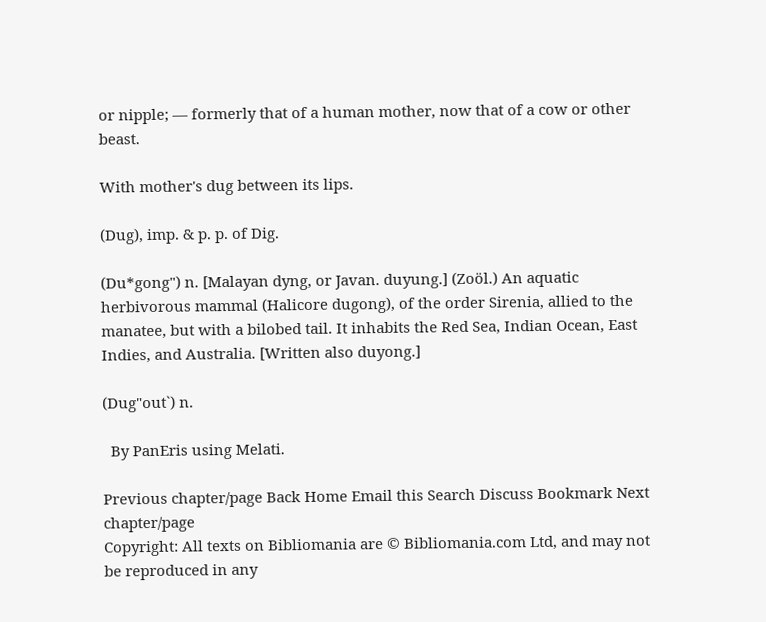or nipple; — formerly that of a human mother, now that of a cow or other beast.

With mother's dug between its lips.

(Dug), imp. & p. p. of Dig.

(Du*gong") n. [Malayan dyng, or Javan. duyung.] (Zoöl.) An aquatic herbivorous mammal (Halicore dugong), of the order Sirenia, allied to the manatee, but with a bilobed tail. It inhabits the Red Sea, Indian Ocean, East Indies, and Australia. [Written also duyong.]

(Dug"out`) n.

  By PanEris using Melati.

Previous chapter/page Back Home Email this Search Discuss Bookmark Next chapter/page
Copyright: All texts on Bibliomania are © Bibliomania.com Ltd, and may not be reproduced in any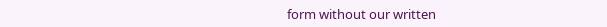form without our written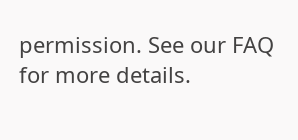permission. See our FAQ for more details.